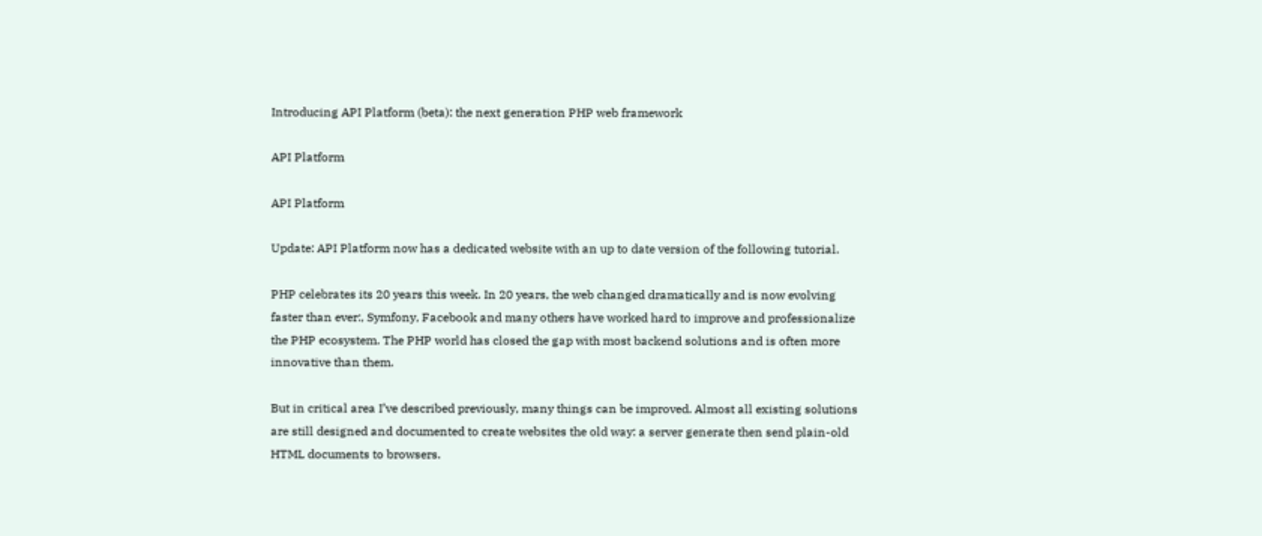Introducing API Platform (beta): the next generation PHP web framework

API Platform

API Platform

Update: API Platform now has a dedicated website with an up to date version of the following tutorial.

PHP celebrates its 20 years this week. In 20 years, the web changed dramatically and is now evolving faster than ever:, Symfony, Facebook and many others have worked hard to improve and professionalize the PHP ecosystem. The PHP world has closed the gap with most backend solutions and is often more innovative than them.

But in critical area I’ve described previously, many things can be improved. Almost all existing solutions are still designed and documented to create websites the old way: a server generate then send plain-old HTML documents to browsers.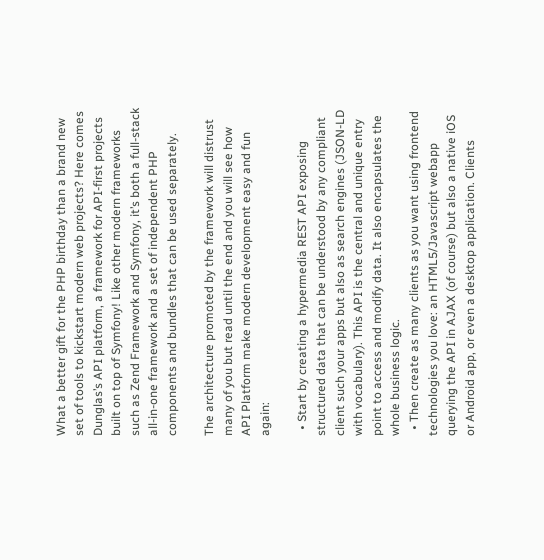What a better gift for the PHP birthday than a brand new set of tools to kickstart modern web projects? Here comes Dunglas’s API platform, a framework for API-first projects built on top of Symfony! Like other modern frameworks such as Zend Framework and Symfony, it’s both a full-stack all-in-one framework and a set of independent PHP components and bundles that can be used separately.

The architecture promoted by the framework will distrust many of you but read until the end and you will see how API Platform make modern development easy and fun again:

  • Start by creating a hypermedia REST API exposing structured data that can be understood by any compliant client such your apps but also as search engines (JSON-LD with vocabulary). This API is the central and unique entry point to access and modify data. It also encapsulates the whole business logic.
  • Then create as many clients as you want using frontend technologies you love: an HTML5/Javascript webapp querying the API in AJAX (of course) but also a native iOS or Android app, or even a desktop application. Clients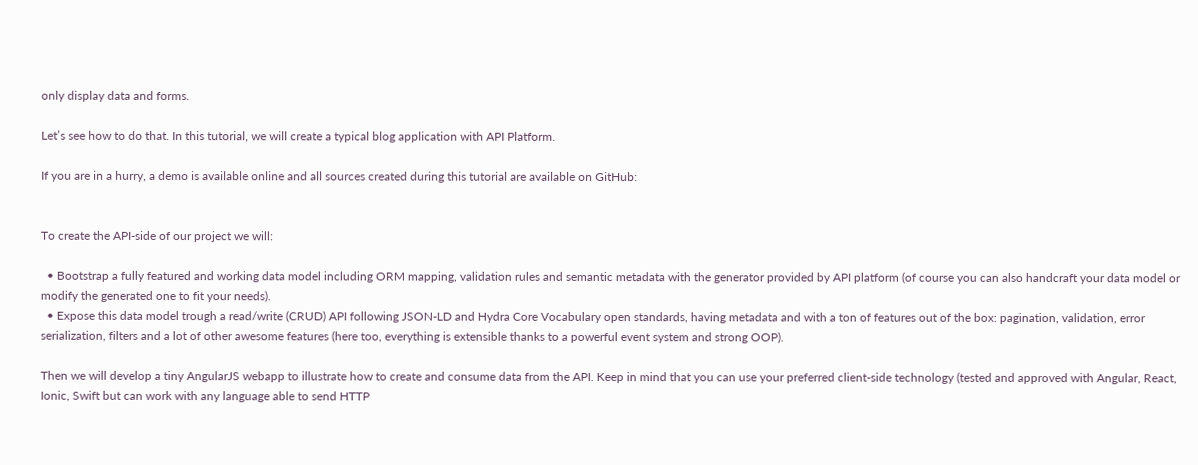only display data and forms.

Let’s see how to do that. In this tutorial, we will create a typical blog application with API Platform.

If you are in a hurry, a demo is available online and all sources created during this tutorial are available on GitHub:


To create the API-side of our project we will:

  • Bootstrap a fully featured and working data model including ORM mapping, validation rules and semantic metadata with the generator provided by API platform (of course you can also handcraft your data model or modify the generated one to fit your needs).
  • Expose this data model trough a read/write (CRUD) API following JSON-LD and Hydra Core Vocabulary open standards, having metadata and with a ton of features out of the box: pagination, validation, error serialization, filters and a lot of other awesome features (here too, everything is extensible thanks to a powerful event system and strong OOP).

Then we will develop a tiny AngularJS webapp to illustrate how to create and consume data from the API. Keep in mind that you can use your preferred client-side technology (tested and approved with Angular, React, Ionic, Swift but can work with any language able to send HTTP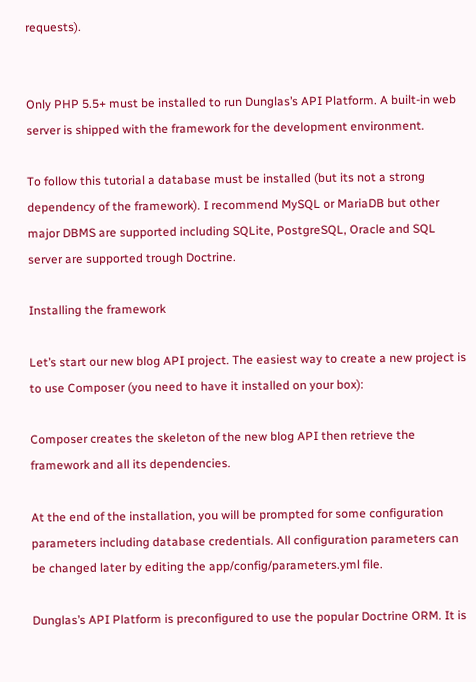requests).


Only PHP 5.5+ must be installed to run Dunglas’s API Platform. A built-in web server is shipped with the framework for the development environment.

To follow this tutorial a database must be installed (but its not a strong dependency of the framework). I recommend MySQL or MariaDB but other major DBMS are supported including SQLite, PostgreSQL, Oracle and SQL server are supported trough Doctrine.

Installing the framework

Let’s start our new blog API project. The easiest way to create a new project is to use Composer (you need to have it installed on your box):

Composer creates the skeleton of the new blog API then retrieve the framework and all its dependencies.

At the end of the installation, you will be prompted for some configuration parameters including database credentials. All configuration parameters can be changed later by editing the app/config/parameters.yml file.

Dunglas’s API Platform is preconfigured to use the popular Doctrine ORM. It is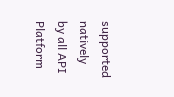supported natively by all API Platform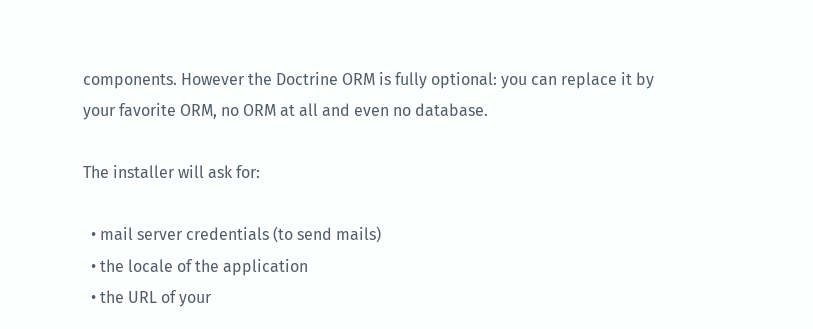components. However the Doctrine ORM is fully optional: you can replace it by your favorite ORM, no ORM at all and even no database.

The installer will ask for:

  • mail server credentials (to send mails)
  • the locale of the application
  • the URL of your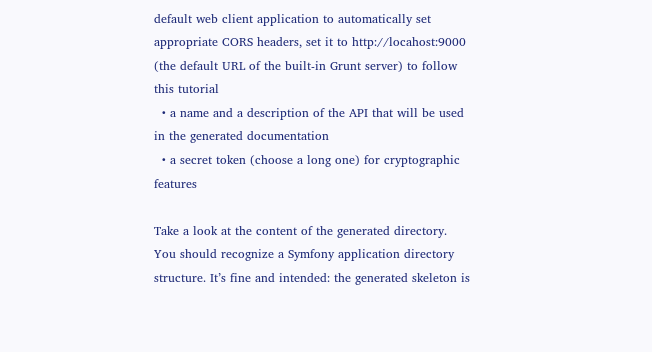default web client application to automatically set appropriate CORS headers, set it to http://locahost:9000  (the default URL of the built-in Grunt server) to follow this tutorial
  • a name and a description of the API that will be used in the generated documentation
  • a secret token (choose a long one) for cryptographic features

Take a look at the content of the generated directory. You should recognize a Symfony application directory structure. It’s fine and intended: the generated skeleton is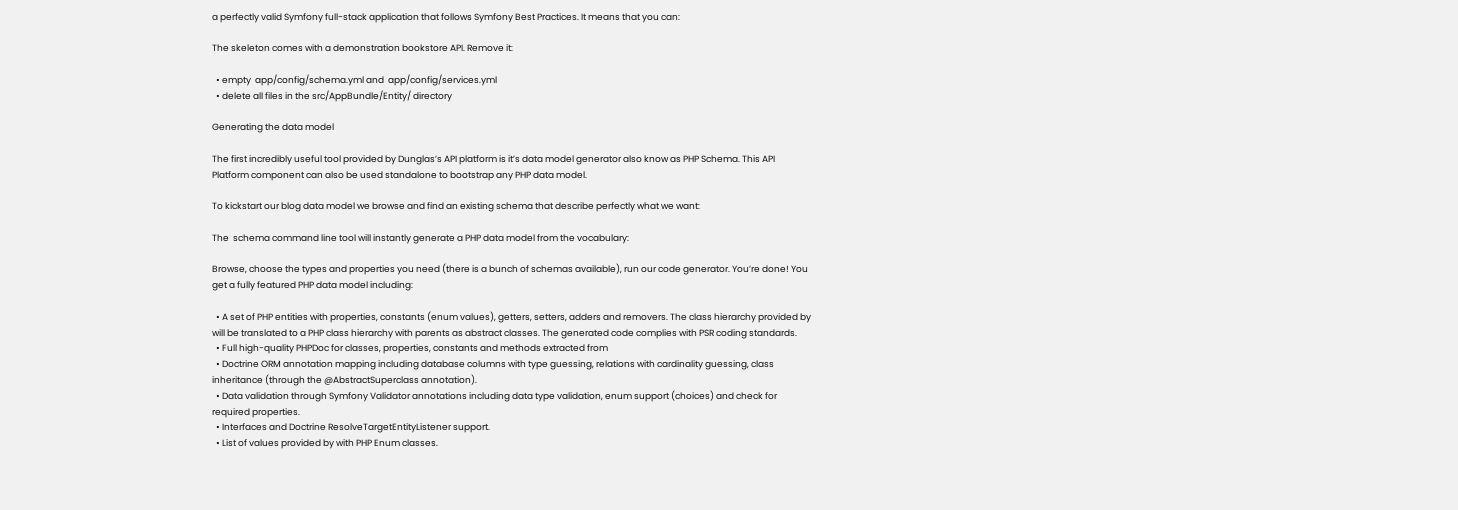a perfectly valid Symfony full-stack application that follows Symfony Best Practices. It means that you can:

The skeleton comes with a demonstration bookstore API. Remove it:

  • empty  app/config/schema.yml and  app/config/services.yml
  • delete all files in the src/AppBundle/Entity/ directory

Generating the data model

The first incredibly useful tool provided by Dunglas’s API platform is it’s data model generator also know as PHP Schema. This API Platform component can also be used standalone to bootstrap any PHP data model.

To kickstart our blog data model we browse and find an existing schema that describe perfectly what we want:

The  schema command line tool will instantly generate a PHP data model from the vocabulary:

Browse, choose the types and properties you need (there is a bunch of schemas available), run our code generator. You’re done! You get a fully featured PHP data model including:

  • A set of PHP entities with properties, constants (enum values), getters, setters, adders and removers. The class hierarchy provided by will be translated to a PHP class hierarchy with parents as abstract classes. The generated code complies with PSR coding standards.
  • Full high-quality PHPDoc for classes, properties, constants and methods extracted from
  • Doctrine ORM annotation mapping including database columns with type guessing, relations with cardinality guessing, class inheritance (through the @AbstractSuperclass annotation).
  • Data validation through Symfony Validator annotations including data type validation, enum support (choices) and check for required properties.
  • Interfaces and Doctrine ResolveTargetEntityListener support.
  • List of values provided by with PHP Enum classes.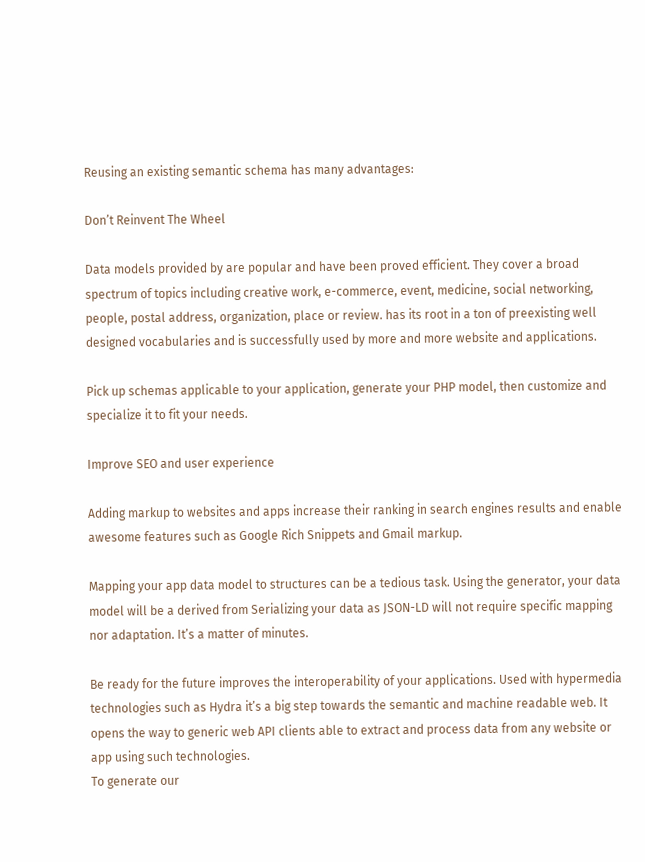Reusing an existing semantic schema has many advantages:

Don’t Reinvent The Wheel

Data models provided by are popular and have been proved efficient. They cover a broad spectrum of topics including creative work, e-commerce, event, medicine, social networking, people, postal address, organization, place or review. has its root in a ton of preexisting well designed vocabularies and is successfully used by more and more website and applications.

Pick up schemas applicable to your application, generate your PHP model, then customize and specialize it to fit your needs.

Improve SEO and user experience

Adding markup to websites and apps increase their ranking in search engines results and enable awesome features such as Google Rich Snippets and Gmail markup.

Mapping your app data model to structures can be a tedious task. Using the generator, your data model will be a derived from Serializing your data as JSON-LD will not require specific mapping nor adaptation. It’s a matter of minutes.

Be ready for the future improves the interoperability of your applications. Used with hypermedia technologies such as Hydra it’s a big step towards the semantic and machine readable web. It opens the way to generic web API clients able to extract and process data from any website or app using such technologies.
To generate our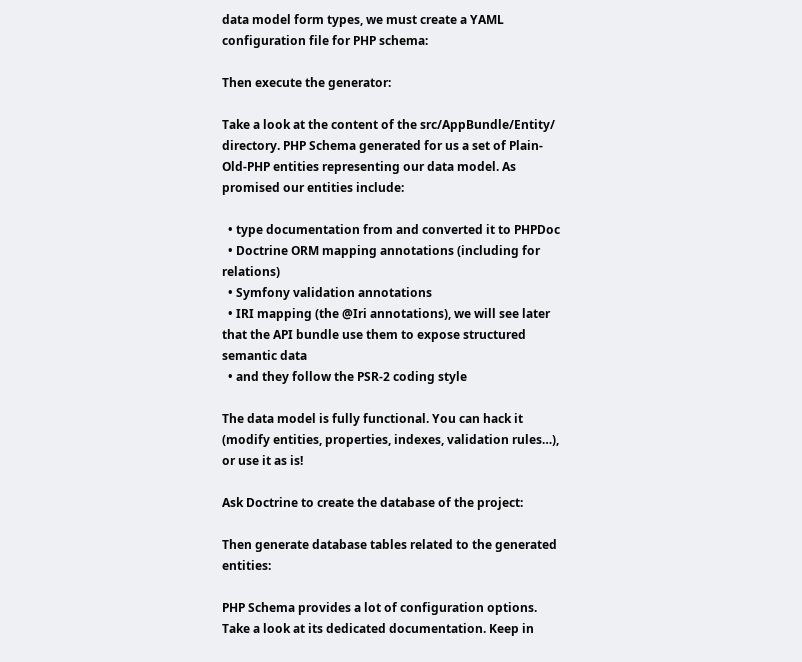data model form types, we must create a YAML configuration file for PHP schema:

Then execute the generator:

Take a look at the content of the src/AppBundle/Entity/ directory. PHP Schema generated for us a set of Plain-Old-PHP entities representing our data model. As promised our entities include:

  • type documentation from and converted it to PHPDoc
  • Doctrine ORM mapping annotations (including for relations)
  • Symfony validation annotations
  • IRI mapping (the @Iri annotations), we will see later that the API bundle use them to expose structured semantic data
  • and they follow the PSR-2 coding style

The data model is fully functional. You can hack it (modify entities, properties, indexes, validation rules…), or use it as is!

Ask Doctrine to create the database of the project:

Then generate database tables related to the generated entities:

PHP Schema provides a lot of configuration options. Take a look at its dedicated documentation. Keep in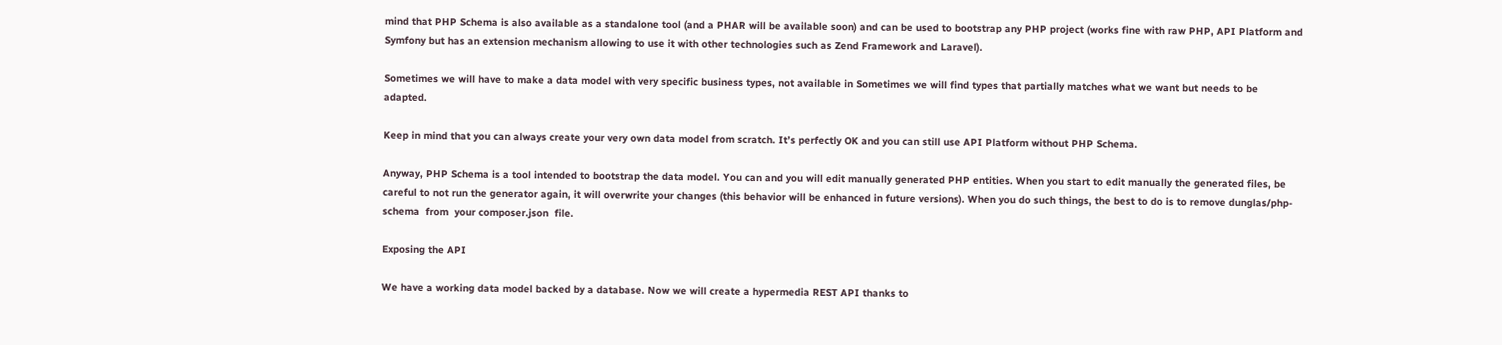mind that PHP Schema is also available as a standalone tool (and a PHAR will be available soon) and can be used to bootstrap any PHP project (works fine with raw PHP, API Platform and Symfony but has an extension mechanism allowing to use it with other technologies such as Zend Framework and Laravel).

Sometimes we will have to make a data model with very specific business types, not available in Sometimes we will find types that partially matches what we want but needs to be adapted.

Keep in mind that you can always create your very own data model from scratch. It’s perfectly OK and you can still use API Platform without PHP Schema.

Anyway, PHP Schema is a tool intended to bootstrap the data model. You can and you will edit manually generated PHP entities. When you start to edit manually the generated files, be careful to not run the generator again, it will overwrite your changes (this behavior will be enhanced in future versions). When you do such things, the best to do is to remove dunglas/php-schema  from  your composer.json  file.

Exposing the API

We have a working data model backed by a database. Now we will create a hypermedia REST API thanks to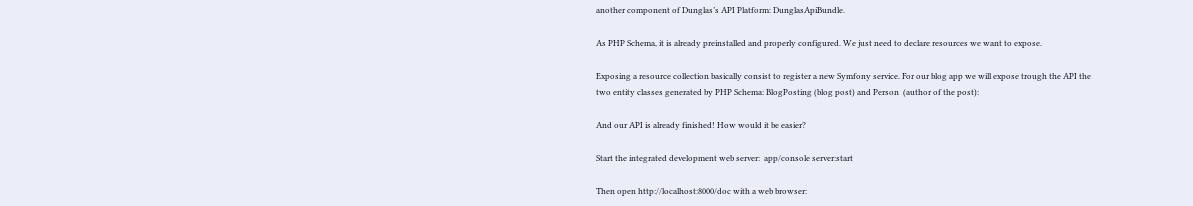another component of Dunglas’s API Platform: DunglasApiBundle.

As PHP Schema, it is already preinstalled and properly configured. We just need to declare resources we want to expose.

Exposing a resource collection basically consist to register a new Symfony service. For our blog app we will expose trough the API the two entity classes generated by PHP Schema: BlogPosting (blog post) and Person  (author of the post):

And our API is already finished! How would it be easier?

Start the integrated development web server:  app/console server:start

Then open http://localhost:8000/doc with a web browser: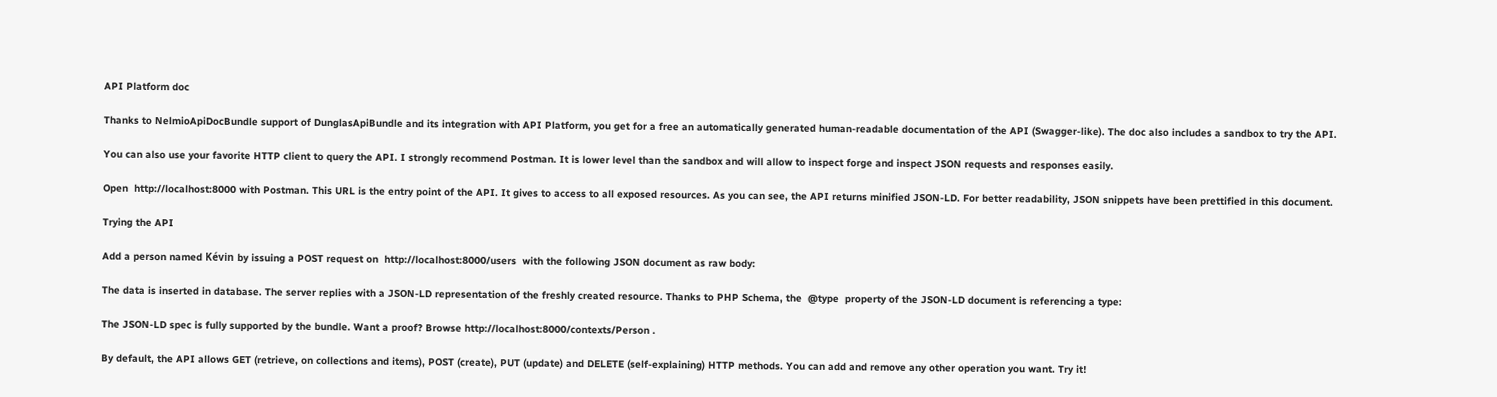API Platform doc

Thanks to NelmioApiDocBundle support of DunglasApiBundle and its integration with API Platform, you get for a free an automatically generated human-readable documentation of the API (Swagger-like). The doc also includes a sandbox to try the API.

You can also use your favorite HTTP client to query the API. I strongly recommend Postman. It is lower level than the sandbox and will allow to inspect forge and inspect JSON requests and responses easily.

Open  http://localhost:8000 with Postman. This URL is the entry point of the API. It gives to access to all exposed resources. As you can see, the API returns minified JSON-LD. For better readability, JSON snippets have been prettified in this document.

Trying the API

Add a person named Kévin by issuing a POST request on  http://localhost:8000/users  with the following JSON document as raw body:

The data is inserted in database. The server replies with a JSON-LD representation of the freshly created resource. Thanks to PHP Schema, the  @type  property of the JSON-LD document is referencing a type:

The JSON-LD spec is fully supported by the bundle. Want a proof? Browse http://localhost:8000/contexts/Person .

By default, the API allows GET (retrieve, on collections and items), POST (create), PUT (update) and DELETE (self-explaining) HTTP methods. You can add and remove any other operation you want. Try it!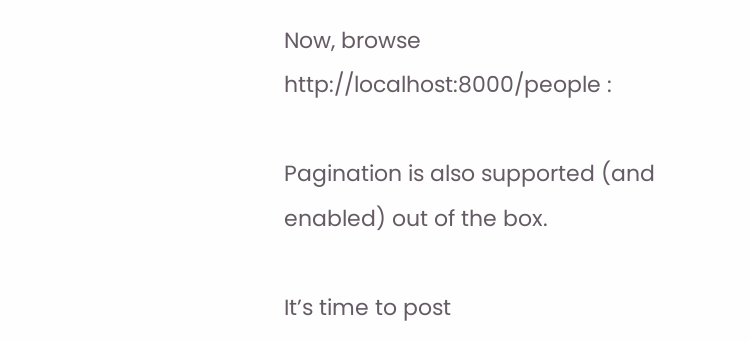Now, browse http://localhost:8000/people :

Pagination is also supported (and enabled) out of the box.

It’s time to post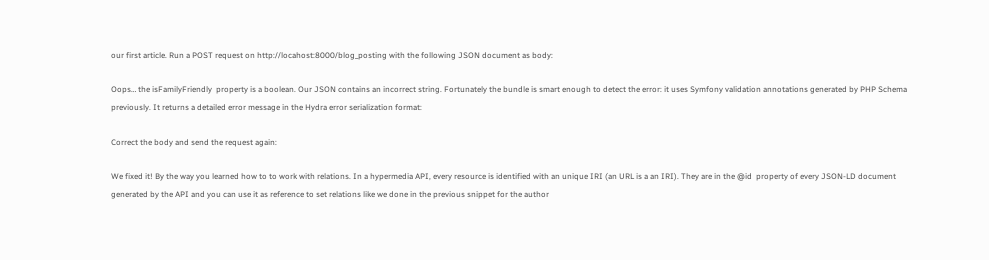our first article. Run a POST request on http://locahost:8000/blog_posting with the following JSON document as body:

Oops… the isFamilyFriendly  property is a boolean. Our JSON contains an incorrect string. Fortunately the bundle is smart enough to detect the error: it uses Symfony validation annotations generated by PHP Schema previously. It returns a detailed error message in the Hydra error serialization format:

Correct the body and send the request again:

We fixed it! By the way you learned how to to work with relations. In a hypermedia API, every resource is identified with an unique IRI (an URL is a an IRI). They are in the @id  property of every JSON-LD document generated by the API and you can use it as reference to set relations like we done in the previous snippet for the author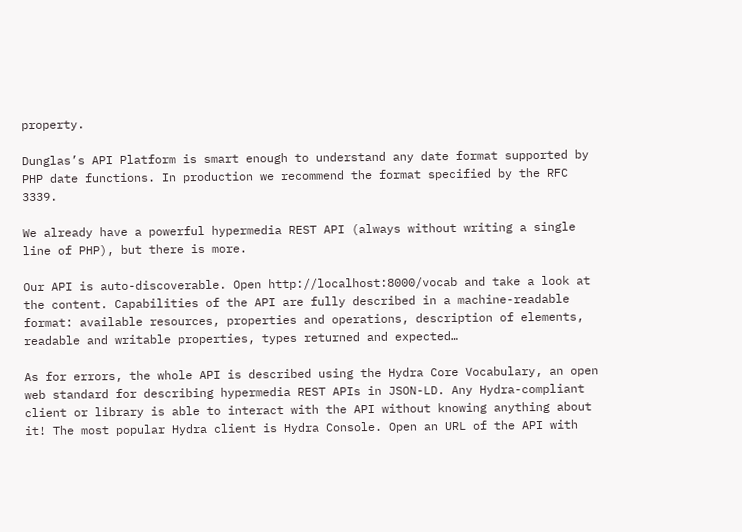property.

Dunglas’s API Platform is smart enough to understand any date format supported by PHP date functions. In production we recommend the format specified by the RFC 3339.

We already have a powerful hypermedia REST API (always without writing a single line of PHP), but there is more.

Our API is auto-discoverable. Open http://localhost:8000/vocab and take a look at the content. Capabilities of the API are fully described in a machine-readable format: available resources, properties and operations, description of elements, readable and writable properties, types returned and expected…

As for errors, the whole API is described using the Hydra Core Vocabulary, an open web standard for describing hypermedia REST APIs in JSON-LD. Any Hydra-compliant client or library is able to interact with the API without knowing anything about it! The most popular Hydra client is Hydra Console. Open an URL of the API with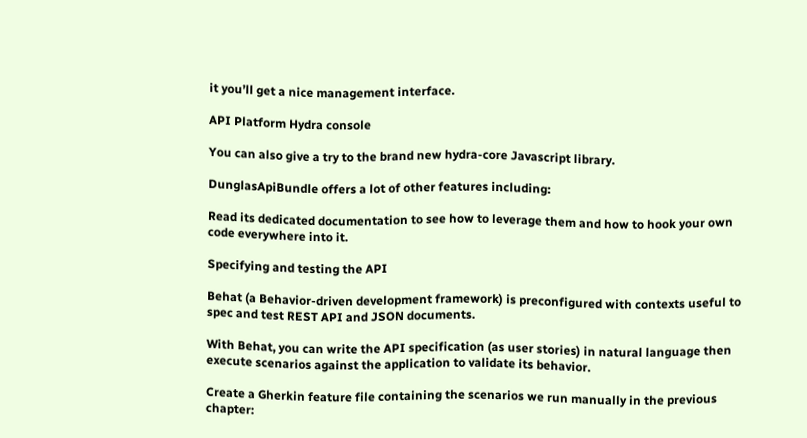it you’ll get a nice management interface.

API Platform Hydra console

You can also give a try to the brand new hydra-core Javascript library.

DunglasApiBundle offers a lot of other features including:

Read its dedicated documentation to see how to leverage them and how to hook your own code everywhere into it.

Specifying and testing the API

Behat (a Behavior-driven development framework) is preconfigured with contexts useful to spec and test REST API and JSON documents.

With Behat, you can write the API specification (as user stories) in natural language then execute scenarios against the application to validate its behavior.

Create a Gherkin feature file containing the scenarios we run manually in the previous chapter: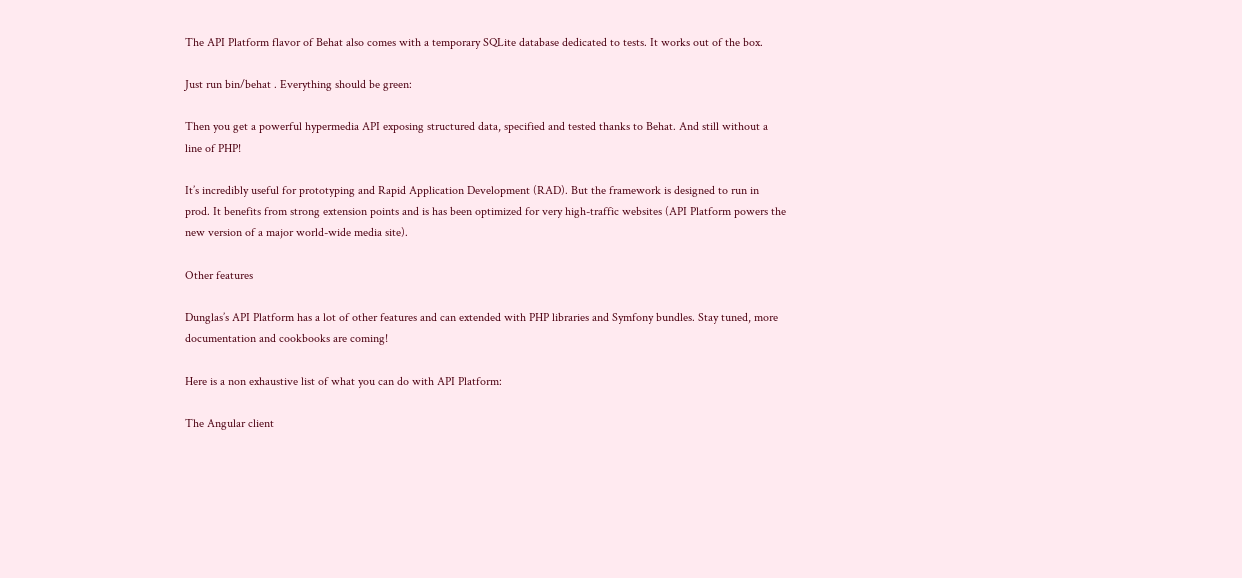The API Platform flavor of Behat also comes with a temporary SQLite database dedicated to tests. It works out of the box.

Just run bin/behat . Everything should be green:

Then you get a powerful hypermedia API exposing structured data, specified and tested thanks to Behat. And still without a line of PHP!

It’s incredibly useful for prototyping and Rapid Application Development (RAD). But the framework is designed to run in prod. It benefits from strong extension points and is has been optimized for very high-traffic websites (API Platform powers the new version of a major world-wide media site).

Other features

Dunglas’s API Platform has a lot of other features and can extended with PHP libraries and Symfony bundles. Stay tuned, more documentation and cookbooks are coming!

Here is a non exhaustive list of what you can do with API Platform:

The Angular client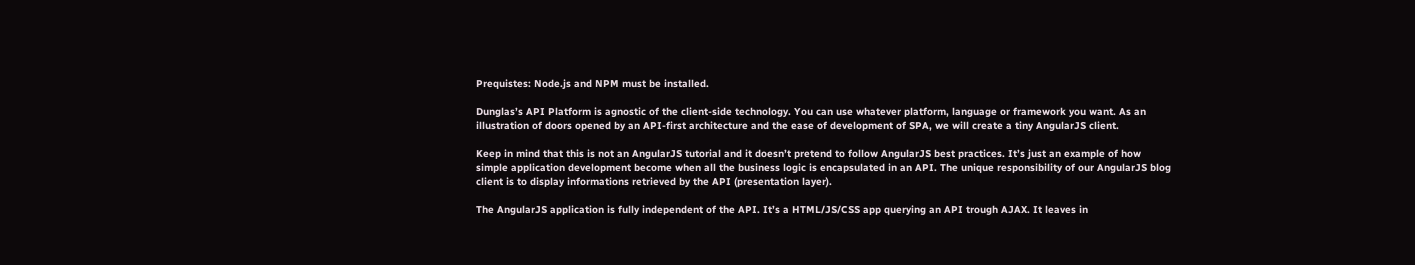Prequistes: Node.js and NPM must be installed.

Dunglas’s API Platform is agnostic of the client-side technology. You can use whatever platform, language or framework you want. As an illustration of doors opened by an API-first architecture and the ease of development of SPA, we will create a tiny AngularJS client.

Keep in mind that this is not an AngularJS tutorial and it doesn’t pretend to follow AngularJS best practices. It’s just an example of how simple application development become when all the business logic is encapsulated in an API. The unique responsibility of our AngularJS blog client is to display informations retrieved by the API (presentation layer).

The AngularJS application is fully independent of the API. It’s a HTML/JS/CSS app querying an API trough AJAX. It leaves in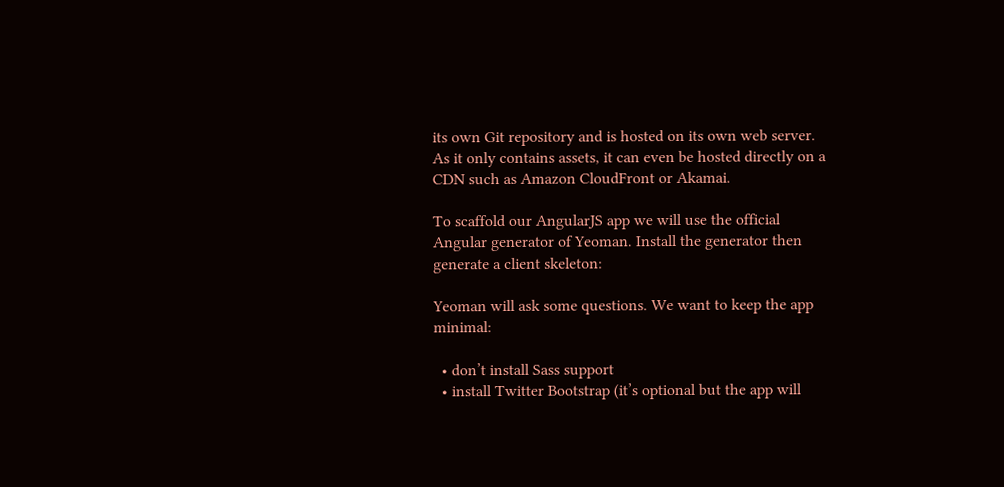its own Git repository and is hosted on its own web server. As it only contains assets, it can even be hosted directly on a CDN such as Amazon CloudFront or Akamai.

To scaffold our AngularJS app we will use the official Angular generator of Yeoman. Install the generator then generate a client skeleton:

Yeoman will ask some questions. We want to keep the app minimal:

  • don’t install Sass support
  • install Twitter Bootstrap (it’s optional but the app will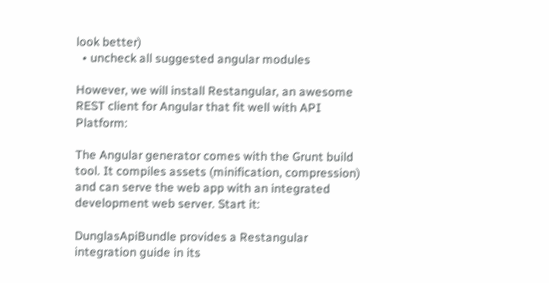look better)
  • uncheck all suggested angular modules

However, we will install Restangular, an awesome REST client for Angular that fit well with API Platform:

The Angular generator comes with the Grunt build tool. It compiles assets (minification, compression) and can serve the web app with an integrated development web server. Start it:

DunglasApiBundle provides a Restangular integration guide in its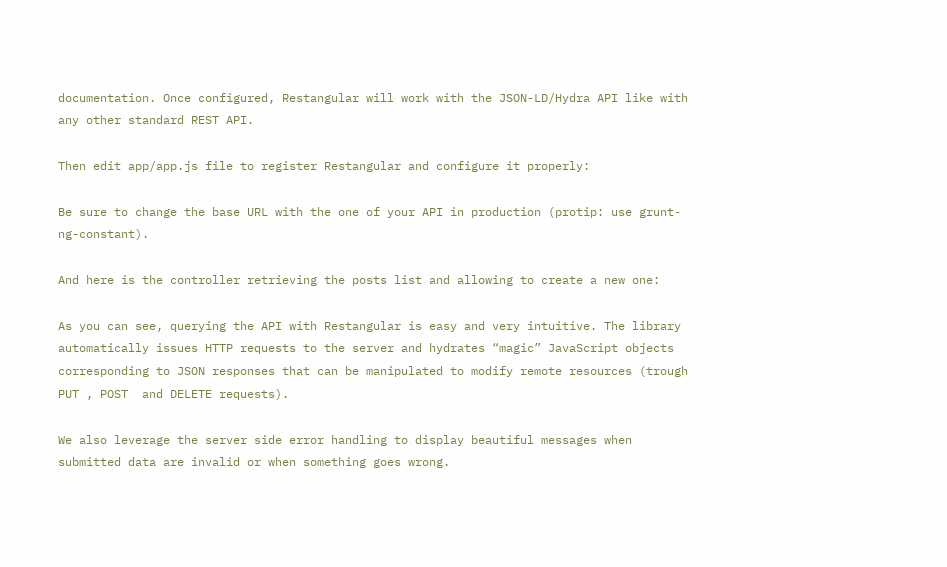documentation. Once configured, Restangular will work with the JSON-LD/Hydra API like with any other standard REST API.

Then edit app/app.js file to register Restangular and configure it properly:

Be sure to change the base URL with the one of your API in production (protip: use grunt-ng-constant).

And here is the controller retrieving the posts list and allowing to create a new one:

As you can see, querying the API with Restangular is easy and very intuitive. The library automatically issues HTTP requests to the server and hydrates “magic” JavaScript objects corresponding to JSON responses that can be manipulated to modify remote resources (trough PUT , POST  and DELETE requests).

We also leverage the server side error handling to display beautiful messages when submitted data are invalid or when something goes wrong.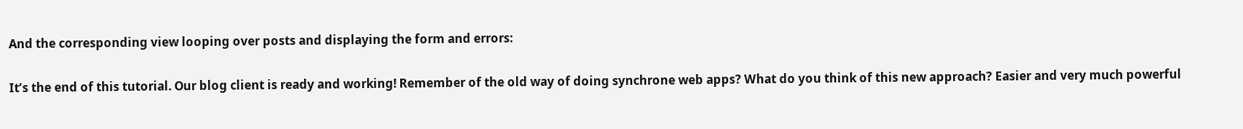And the corresponding view looping over posts and displaying the form and errors:

It’s the end of this tutorial. Our blog client is ready and working! Remember of the old way of doing synchrone web apps? What do you think of this new approach? Easier and very much powerful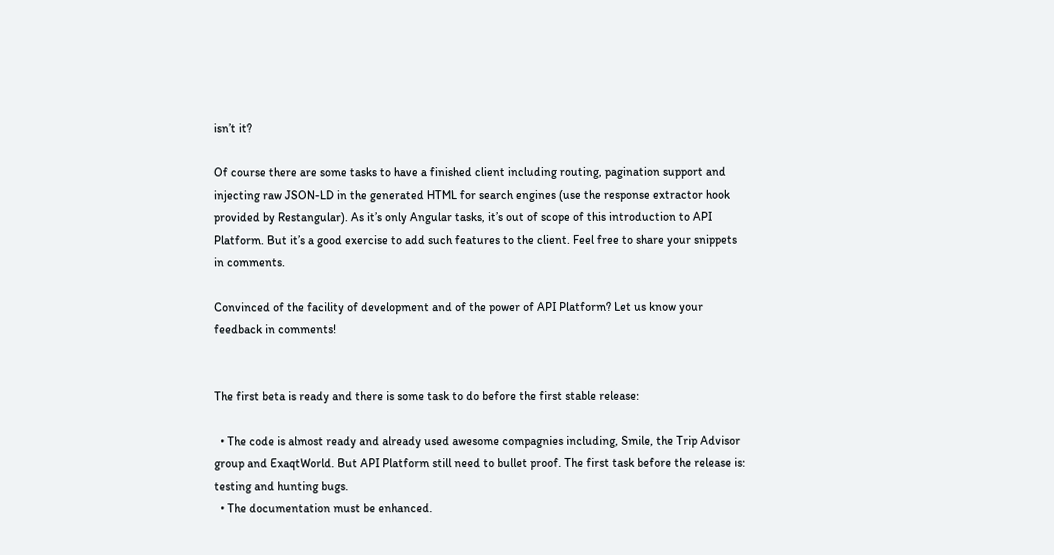isn’t it?

Of course there are some tasks to have a finished client including routing, pagination support and injecting raw JSON-LD in the generated HTML for search engines (use the response extractor hook provided by Restangular). As it’s only Angular tasks, it’s out of scope of this introduction to API Platform. But it’s a good exercise to add such features to the client. Feel free to share your snippets in comments.

Convinced of the facility of development and of the power of API Platform? Let us know your feedback in comments!


The first beta is ready and there is some task to do before the first stable release:

  • The code is almost ready and already used awesome compagnies including, Smile, the Trip Advisor group and ExaqtWorld. But API Platform still need to bullet proof. The first task before the release is: testing and hunting bugs.
  • The documentation must be enhanced.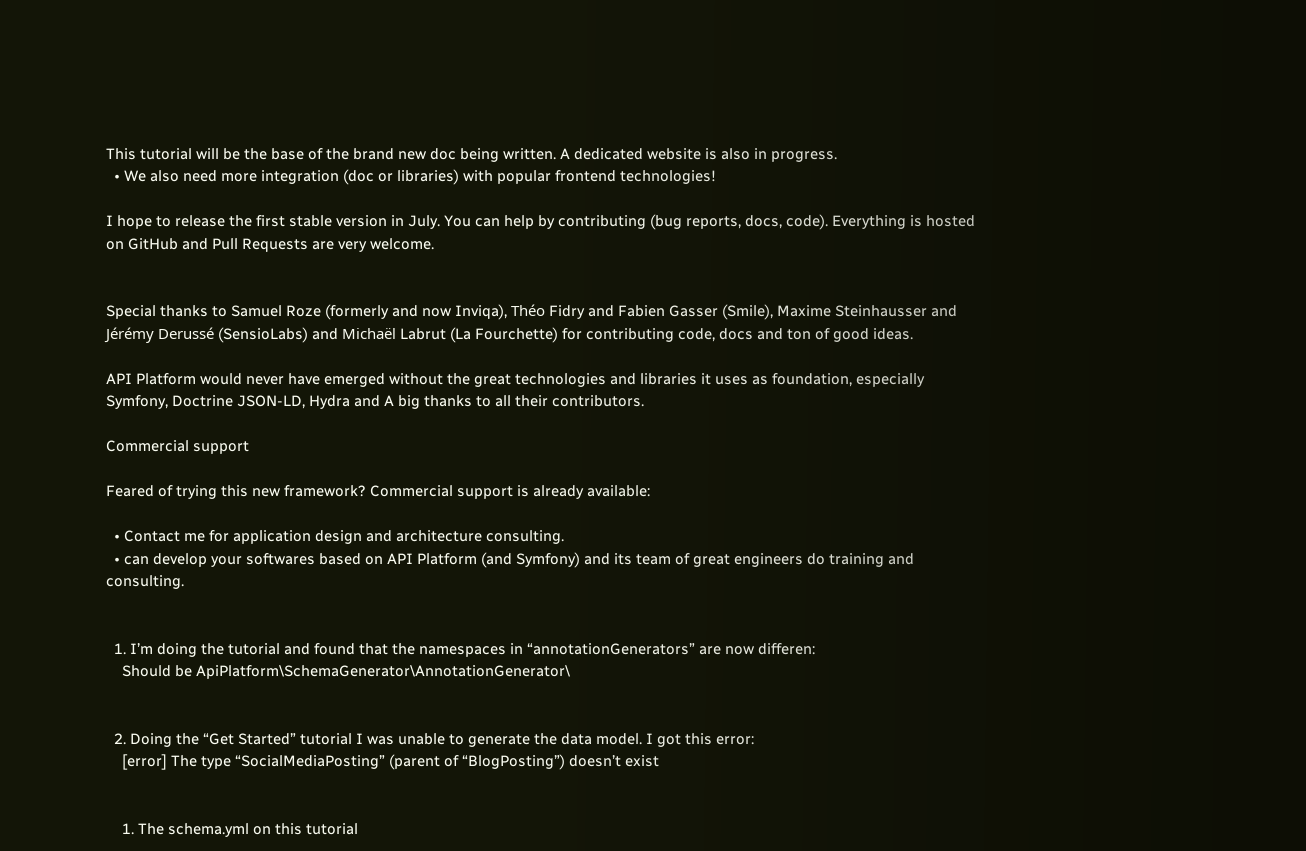This tutorial will be the base of the brand new doc being written. A dedicated website is also in progress.
  • We also need more integration (doc or libraries) with popular frontend technologies!

I hope to release the first stable version in July. You can help by contributing (bug reports, docs, code). Everything is hosted on GitHub and Pull Requests are very welcome.


Special thanks to Samuel Roze (formerly and now Inviqa), Théo Fidry and Fabien Gasser (Smile), Maxime Steinhausser and Jérémy Derussé (SensioLabs) and Michaël Labrut (La Fourchette) for contributing code, docs and ton of good ideas.

API Platform would never have emerged without the great technologies and libraries it uses as foundation, especially Symfony, Doctrine JSON-LD, Hydra and A big thanks to all their contributors.

Commercial support

Feared of trying this new framework? Commercial support is already available:

  • Contact me for application design and architecture consulting.
  • can develop your softwares based on API Platform (and Symfony) and its team of great engineers do training and consulting.


  1. I’m doing the tutorial and found that the namespaces in “annotationGenerators” are now differen:
    Should be ApiPlatform\SchemaGenerator\AnnotationGenerator\


  2. Doing the “Get Started” tutorial I was unable to generate the data model. I got this error:
    [error] The type “SocialMediaPosting” (parent of “BlogPosting”) doesn’t exist


    1. The schema.yml on this tutorial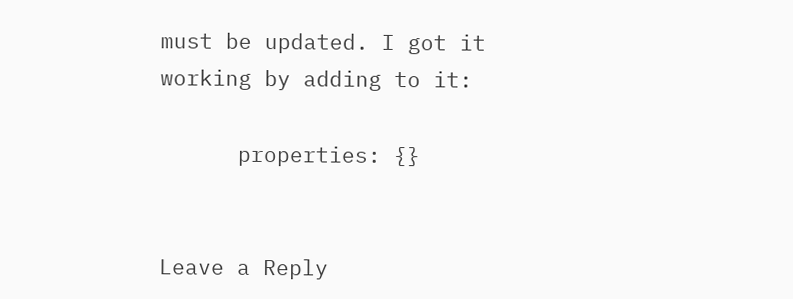must be updated. I got it working by adding to it:

      properties: {}


Leave a Reply